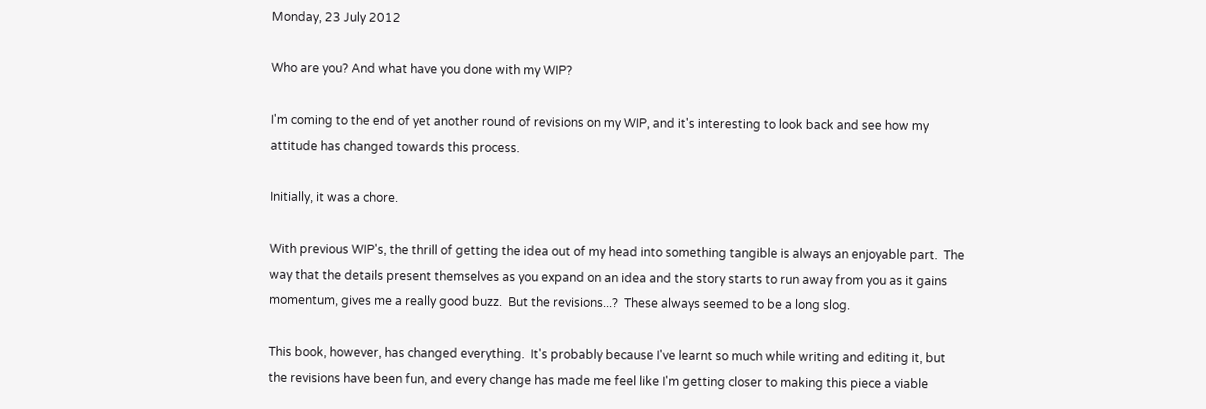Monday, 23 July 2012

Who are you? And what have you done with my WIP?

I'm coming to the end of yet another round of revisions on my WIP, and it's interesting to look back and see how my attitude has changed towards this process.

Initially, it was a chore.

With previous WIP's, the thrill of getting the idea out of my head into something tangible is always an enjoyable part.  The way that the details present themselves as you expand on an idea and the story starts to run away from you as it gains momentum, gives me a really good buzz.  But the revisions...?  These always seemed to be a long slog.

This book, however, has changed everything.  It's probably because I've learnt so much while writing and editing it, but the revisions have been fun, and every change has made me feel like I'm getting closer to making this piece a viable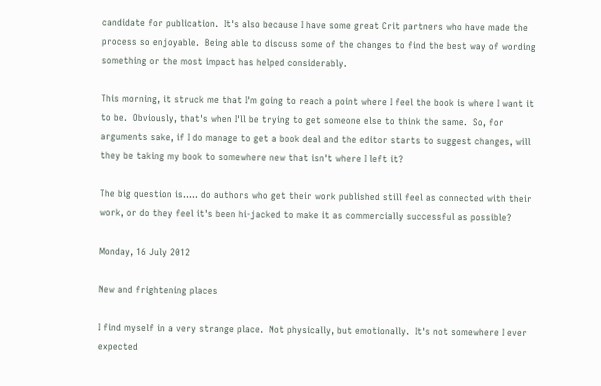candidate for publication.  It's also because I have some great Crit partners who have made the process so enjoyable.  Being able to discuss some of the changes to find the best way of wording something or the most impact has helped considerably.

This morning, it struck me that I'm going to reach a point where I feel the book is where I want it to be.  Obviously, that's when I'll be trying to get someone else to think the same.  So, for arguments sake, if I do manage to get a book deal and the editor starts to suggest changes, will they be taking my book to somewhere new that isn't where I left it?

The big question is..... do authors who get their work published still feel as connected with their work, or do they feel it's been hi-jacked to make it as commercially successful as possible?

Monday, 16 July 2012

New and frightening places

I find myself in a very strange place.  Not physically, but emotionally.  It's not somewhere I ever expected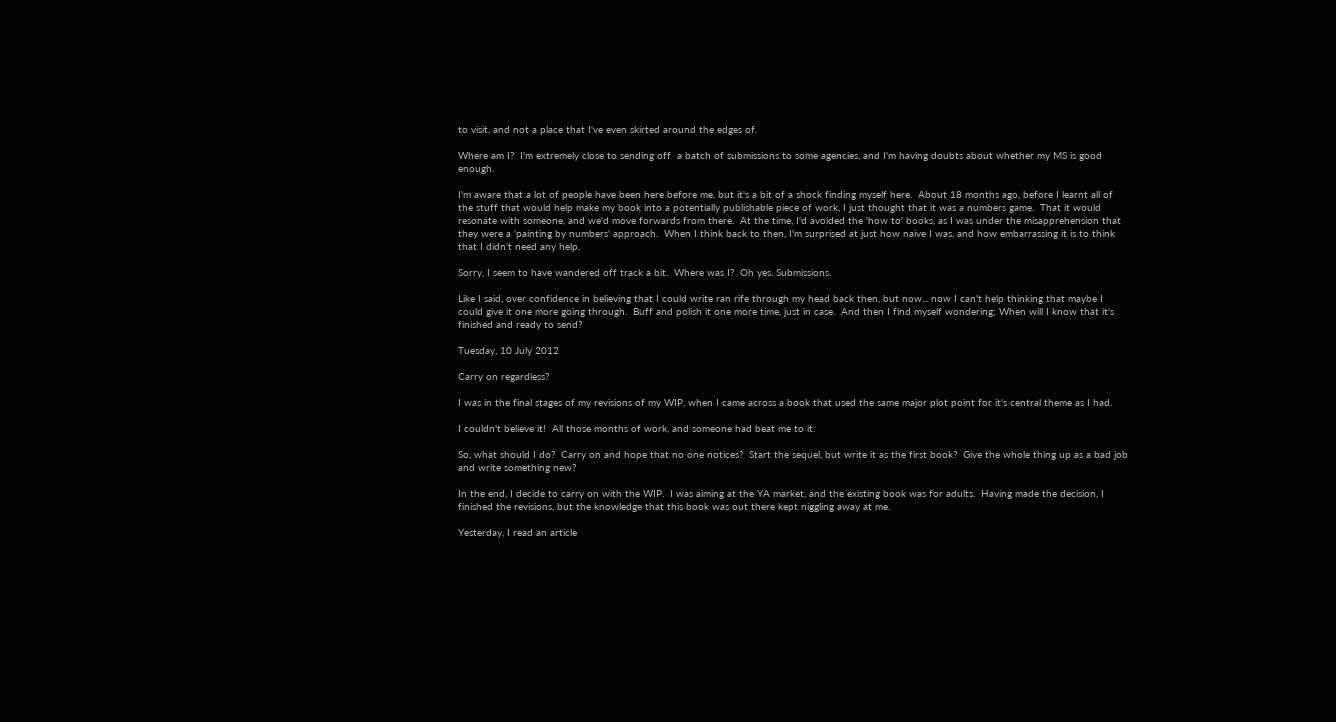to visit, and not a place that I've even skirted around the edges of.

Where am I?  I'm extremely close to sending off  a batch of submissions to some agencies, and I'm having doubts about whether my MS is good enough.

I'm aware that a lot of people have been here before me, but it's a bit of a shock finding myself here.  About 18 months ago, before I learnt all of the stuff that would help make my book into a potentially publishable piece of work, I just thought that it was a numbers game.  That it would resonate with someone, and we'd move forwards from there.  At the time, I'd avoided the 'how to' books, as I was under the misapprehension that they were a 'painting by numbers' approach.  When I think back to then, I'm surprised at just how naive I was, and how embarrassing it is to think that I didn't need any help.

Sorry, I seem to have wandered off track a bit.  Where was I?  Oh yes. Submissions.

Like I said, over confidence in believing that I could write ran rife through my head back then, but now... now I can't help thinking that maybe I could give it one more going through.  Buff and polish it one more time, just in case.  And then I find myself wondering; When will I know that it's finished and ready to send?

Tuesday, 10 July 2012

Carry on regardless?

I was in the final stages of my revisions of my WIP, when I came across a book that used the same major plot point for it's central theme as I had.

I couldn't believe it!  All those months of work, and someone had beat me to it.

So, what should I do?  Carry on and hope that no one notices?  Start the sequel, but write it as the first book?  Give the whole thing up as a bad job and write something new?

In the end, I decide to carry on with the WIP.  I was aiming at the YA market, and the existing book was for adults.  Having made the decision, I finished the revisions, but the knowledge that this book was out there kept niggling away at me.

Yesterday, I read an article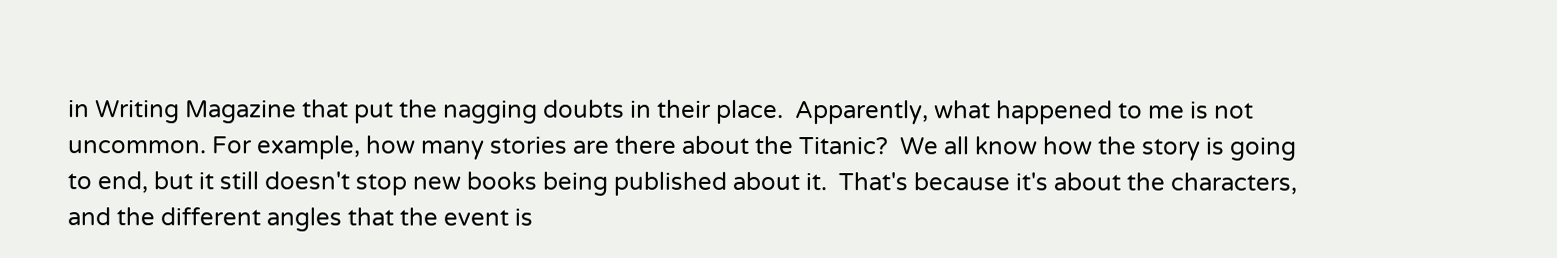in Writing Magazine that put the nagging doubts in their place.  Apparently, what happened to me is not uncommon. For example, how many stories are there about the Titanic?  We all know how the story is going to end, but it still doesn't stop new books being published about it.  That's because it's about the characters, and the different angles that the event is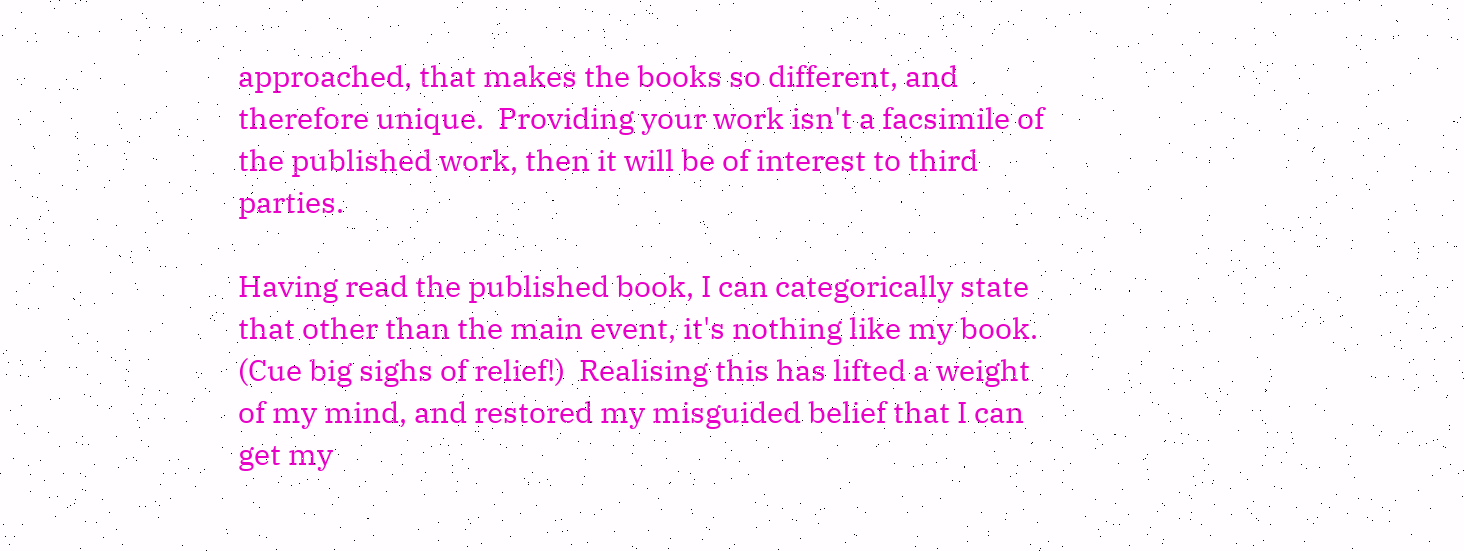approached, that makes the books so different, and therefore unique.  Providing your work isn't a facsimile of the published work, then it will be of interest to third parties.

Having read the published book, I can categorically state that other than the main event, it's nothing like my book.  (Cue big sighs of relief!)  Realising this has lifted a weight of my mind, and restored my misguided belief that I can get my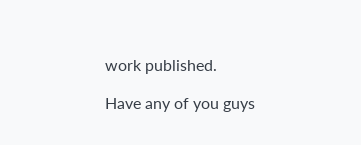work published.

Have any of you guys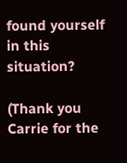found yourself in this situation?

(Thank you Carrie for the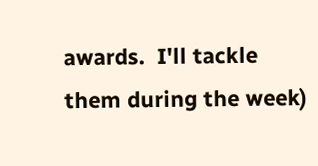awards.  I'll tackle them during the week)